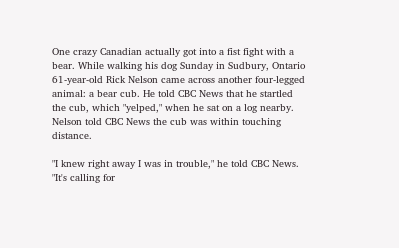One crazy Canadian actually got into a fist fight with a bear. While walking his dog Sunday in Sudbury, Ontario 61-year-old Rick Nelson came across another four-legged animal: a bear cub. He told CBC News that he startled the cub, which "yelped," when he sat on a log nearby. Nelson told CBC News the cub was within touching distance.

"I knew right away I was in trouble," he told CBC News. "It's calling for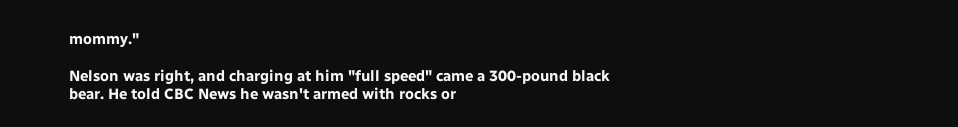mommy."

Nelson was right, and charging at him "full speed" came a 300-pound black bear. He told CBC News he wasn't armed with rocks or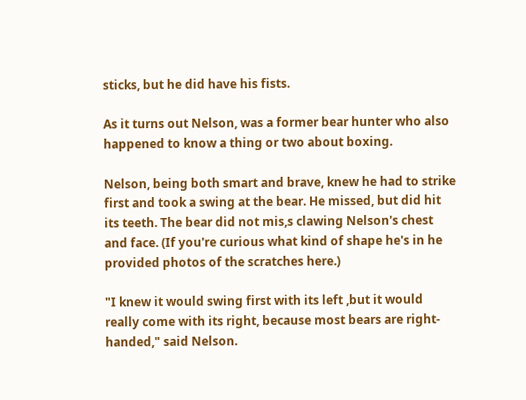sticks, but he did have his fists.

As it turns out Nelson, was a former bear hunter who also happened to know a thing or two about boxing.

Nelson, being both smart and brave, knew he had to strike first and took a swing at the bear. He missed, but did hit its teeth. The bear did not mis,s clawing Nelson's chest and face. (If you're curious what kind of shape he's in he provided photos of the scratches here.)

"I knew it would swing first with its left ,but it would really come with its right, because most bears are right-handed," said Nelson.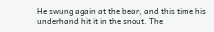He swung again at the bear, and this time his underhand hit it in the snout. The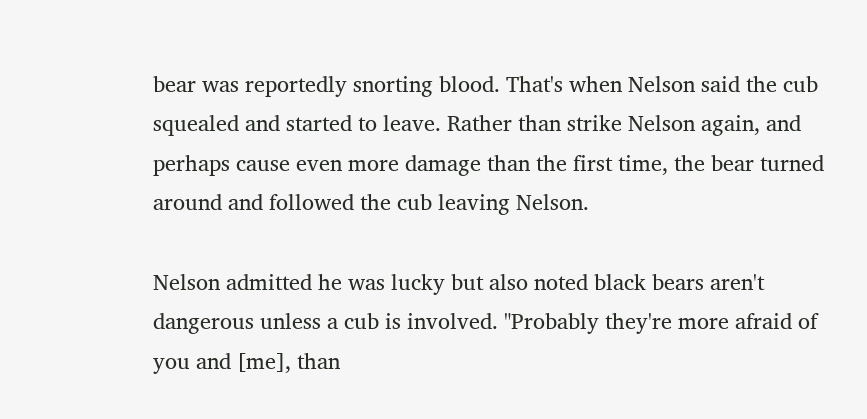bear was reportedly snorting blood. That's when Nelson said the cub squealed and started to leave. Rather than strike Nelson again, and perhaps cause even more damage than the first time, the bear turned around and followed the cub leaving Nelson.

Nelson admitted he was lucky but also noted black bears aren't dangerous unless a cub is involved. "Probably they're more afraid of you and [me], than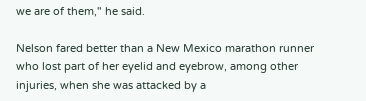we are of them," he said.

Nelson fared better than a New Mexico marathon runner who lost part of her eyelid and eyebrow, among other injuries, when she was attacked by a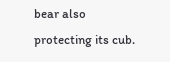bear also protecting its cub.